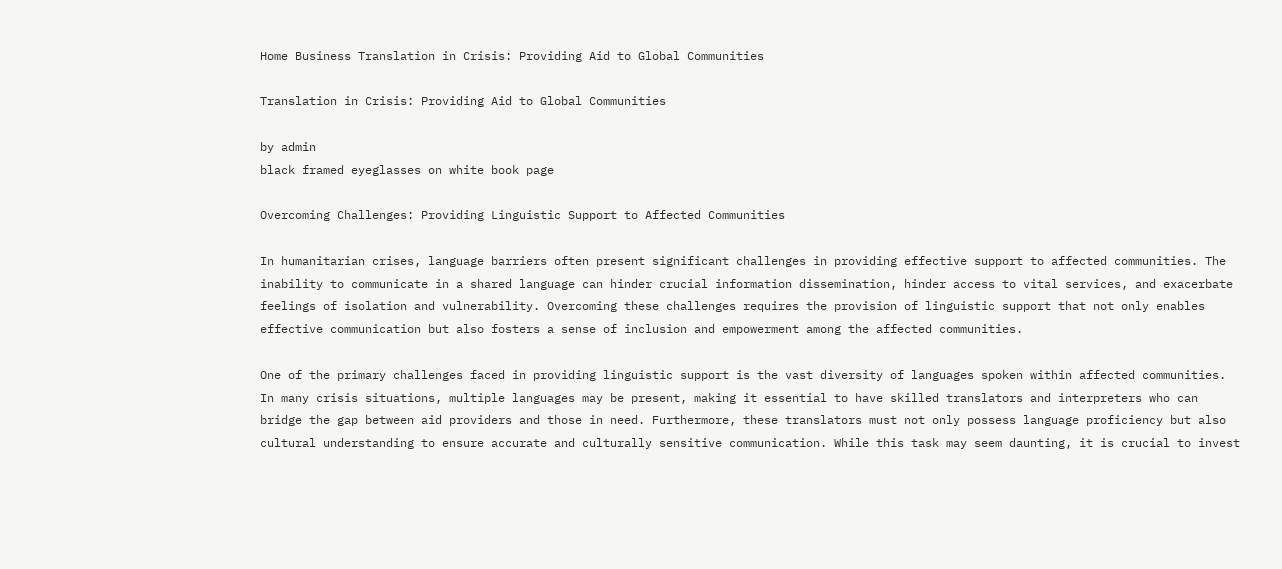Home Business Translation in Crisis: Providing Aid to Global Communities

Translation in Crisis: Providing Aid to Global Communities

by admin
black framed eyeglasses on white book page

Overcoming Challenges: Providing Linguistic Support to Affected Communities

In humanitarian crises, language barriers often present significant challenges in providing effective support to affected communities. The inability to communicate in a shared language can hinder crucial information dissemination, hinder access to vital services, and exacerbate feelings of isolation and vulnerability. Overcoming these challenges requires the provision of linguistic support that not only enables effective communication but also fosters a sense of inclusion and empowerment among the affected communities.

One of the primary challenges faced in providing linguistic support is the vast diversity of languages spoken within affected communities. In many crisis situations, multiple languages may be present, making it essential to have skilled translators and interpreters who can bridge the gap between aid providers and those in need. Furthermore, these translators must not only possess language proficiency but also cultural understanding to ensure accurate and culturally sensitive communication. While this task may seem daunting, it is crucial to invest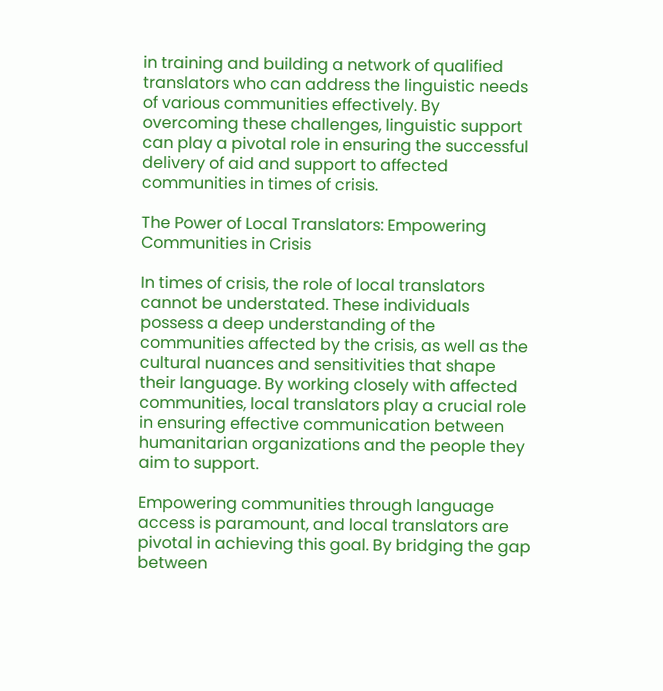in training and building a network of qualified translators who can address the linguistic needs of various communities effectively. By overcoming these challenges, linguistic support can play a pivotal role in ensuring the successful delivery of aid and support to affected communities in times of crisis.

The Power of Local Translators: Empowering Communities in Crisis

In times of crisis, the role of local translators cannot be understated. These individuals possess a deep understanding of the communities affected by the crisis, as well as the cultural nuances and sensitivities that shape their language. By working closely with affected communities, local translators play a crucial role in ensuring effective communication between humanitarian organizations and the people they aim to support.

Empowering communities through language access is paramount, and local translators are pivotal in achieving this goal. By bridging the gap between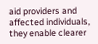aid providers and affected individuals, they enable clearer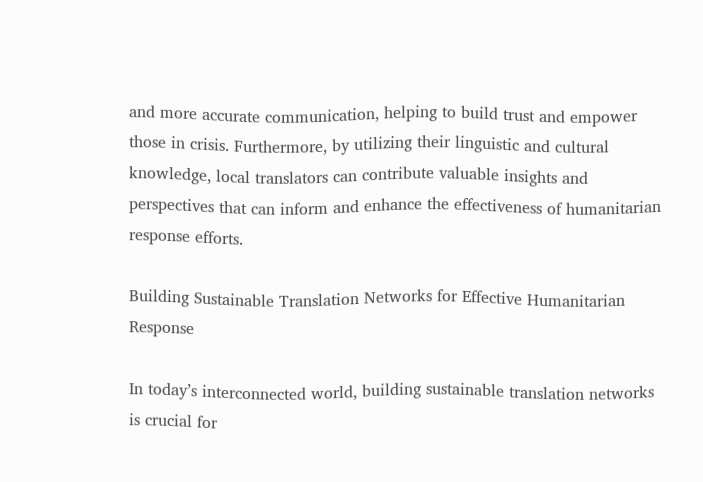and more accurate communication, helping to build trust and empower those in crisis. Furthermore, by utilizing their linguistic and cultural knowledge, local translators can contribute valuable insights and perspectives that can inform and enhance the effectiveness of humanitarian response efforts.

Building Sustainable Translation Networks for Effective Humanitarian Response

In today’s interconnected world, building sustainable translation networks is crucial for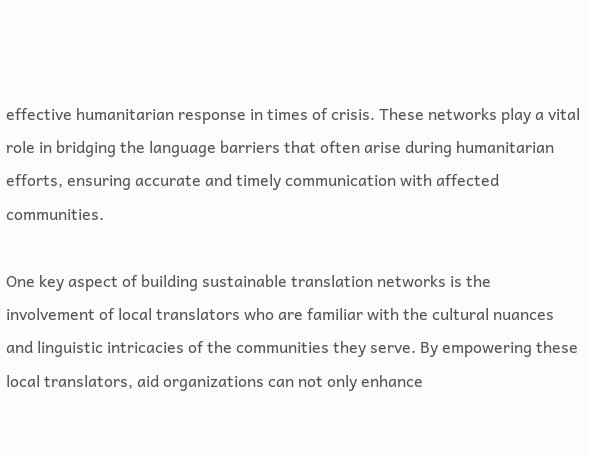effective humanitarian response in times of crisis. These networks play a vital role in bridging the language barriers that often arise during humanitarian efforts, ensuring accurate and timely communication with affected communities.

One key aspect of building sustainable translation networks is the involvement of local translators who are familiar with the cultural nuances and linguistic intricacies of the communities they serve. By empowering these local translators, aid organizations can not only enhance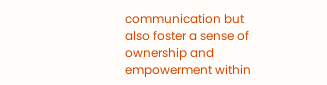communication but also foster a sense of ownership and empowerment within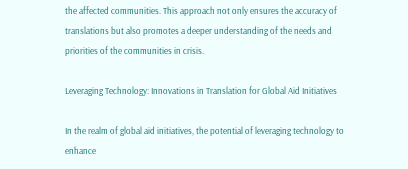the affected communities. This approach not only ensures the accuracy of translations but also promotes a deeper understanding of the needs and priorities of the communities in crisis.

Leveraging Technology: Innovations in Translation for Global Aid Initiatives

In the realm of global aid initiatives, the potential of leveraging technology to enhance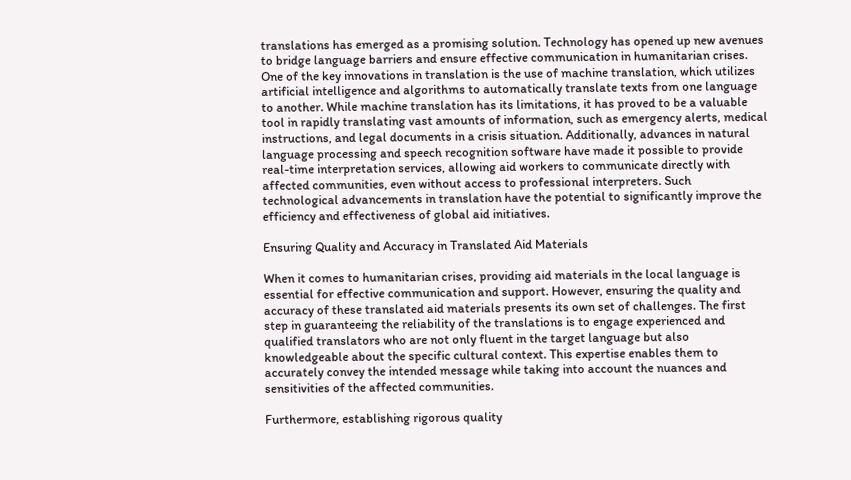translations has emerged as a promising solution. Technology has opened up new avenues to bridge language barriers and ensure effective communication in humanitarian crises. One of the key innovations in translation is the use of machine translation, which utilizes artificial intelligence and algorithms to automatically translate texts from one language to another. While machine translation has its limitations, it has proved to be a valuable tool in rapidly translating vast amounts of information, such as emergency alerts, medical instructions, and legal documents in a crisis situation. Additionally, advances in natural language processing and speech recognition software have made it possible to provide real-time interpretation services, allowing aid workers to communicate directly with affected communities, even without access to professional interpreters. Such technological advancements in translation have the potential to significantly improve the efficiency and effectiveness of global aid initiatives.

Ensuring Quality and Accuracy in Translated Aid Materials

When it comes to humanitarian crises, providing aid materials in the local language is essential for effective communication and support. However, ensuring the quality and accuracy of these translated aid materials presents its own set of challenges. The first step in guaranteeing the reliability of the translations is to engage experienced and qualified translators who are not only fluent in the target language but also knowledgeable about the specific cultural context. This expertise enables them to accurately convey the intended message while taking into account the nuances and sensitivities of the affected communities.

Furthermore, establishing rigorous quality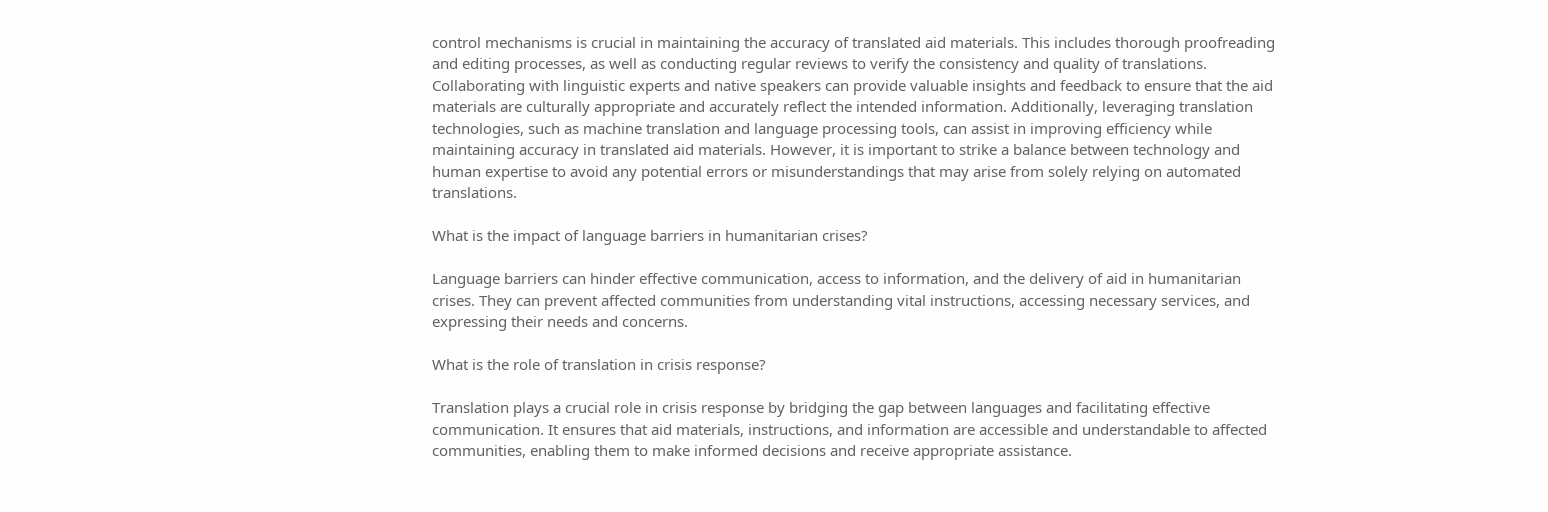control mechanisms is crucial in maintaining the accuracy of translated aid materials. This includes thorough proofreading and editing processes, as well as conducting regular reviews to verify the consistency and quality of translations. Collaborating with linguistic experts and native speakers can provide valuable insights and feedback to ensure that the aid materials are culturally appropriate and accurately reflect the intended information. Additionally, leveraging translation technologies, such as machine translation and language processing tools, can assist in improving efficiency while maintaining accuracy in translated aid materials. However, it is important to strike a balance between technology and human expertise to avoid any potential errors or misunderstandings that may arise from solely relying on automated translations.

What is the impact of language barriers in humanitarian crises?

Language barriers can hinder effective communication, access to information, and the delivery of aid in humanitarian crises. They can prevent affected communities from understanding vital instructions, accessing necessary services, and expressing their needs and concerns.

What is the role of translation in crisis response?

Translation plays a crucial role in crisis response by bridging the gap between languages and facilitating effective communication. It ensures that aid materials, instructions, and information are accessible and understandable to affected communities, enabling them to make informed decisions and receive appropriate assistance.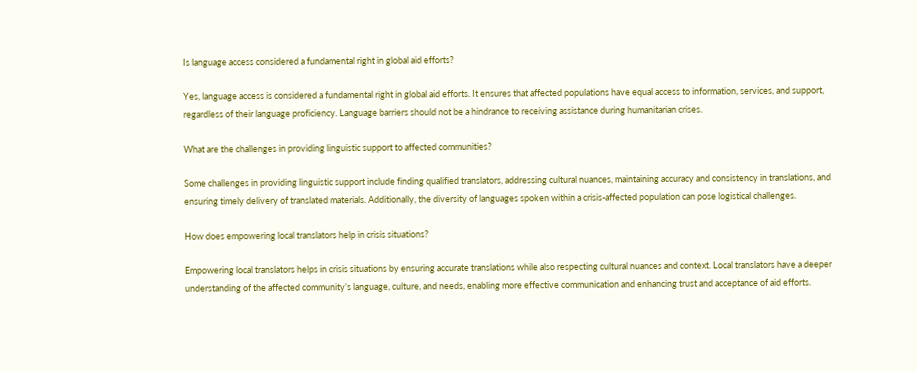Is language access considered a fundamental right in global aid efforts?

Yes, language access is considered a fundamental right in global aid efforts. It ensures that affected populations have equal access to information, services, and support, regardless of their language proficiency. Language barriers should not be a hindrance to receiving assistance during humanitarian crises.

What are the challenges in providing linguistic support to affected communities?

Some challenges in providing linguistic support include finding qualified translators, addressing cultural nuances, maintaining accuracy and consistency in translations, and ensuring timely delivery of translated materials. Additionally, the diversity of languages spoken within a crisis-affected population can pose logistical challenges.

How does empowering local translators help in crisis situations?

Empowering local translators helps in crisis situations by ensuring accurate translations while also respecting cultural nuances and context. Local translators have a deeper understanding of the affected community’s language, culture, and needs, enabling more effective communication and enhancing trust and acceptance of aid efforts.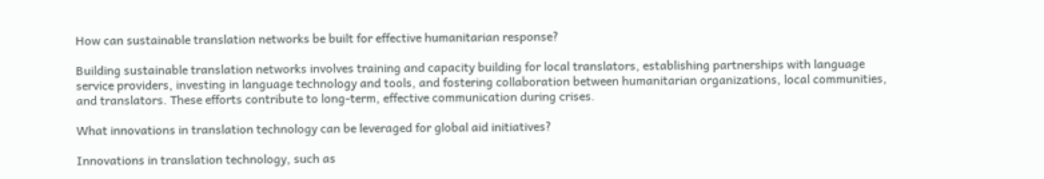How can sustainable translation networks be built for effective humanitarian response?

Building sustainable translation networks involves training and capacity building for local translators, establishing partnerships with language service providers, investing in language technology and tools, and fostering collaboration between humanitarian organizations, local communities, and translators. These efforts contribute to long-term, effective communication during crises.

What innovations in translation technology can be leveraged for global aid initiatives?

Innovations in translation technology, such as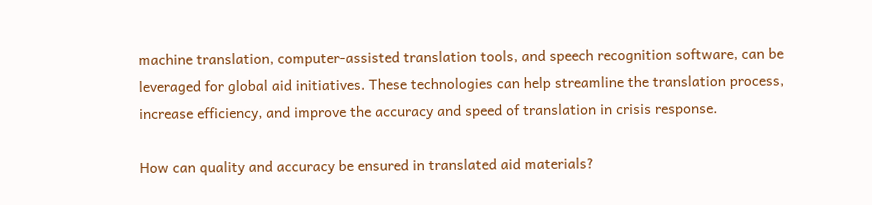machine translation, computer-assisted translation tools, and speech recognition software, can be leveraged for global aid initiatives. These technologies can help streamline the translation process, increase efficiency, and improve the accuracy and speed of translation in crisis response.

How can quality and accuracy be ensured in translated aid materials?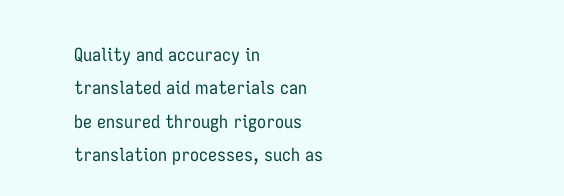Quality and accuracy in translated aid materials can be ensured through rigorous translation processes, such as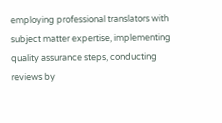employing professional translators with subject matter expertise, implementing quality assurance steps, conducting reviews by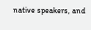native speakers, and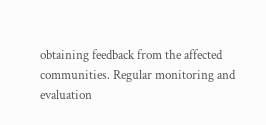obtaining feedback from the affected communities. Regular monitoring and evaluation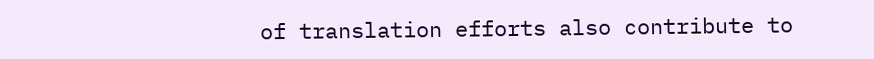of translation efforts also contribute to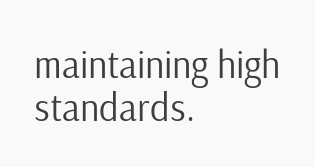maintaining high standards.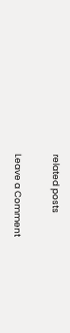related posts

Leave a Comment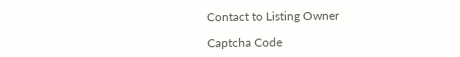Contact to Listing Owner

Captcha Code